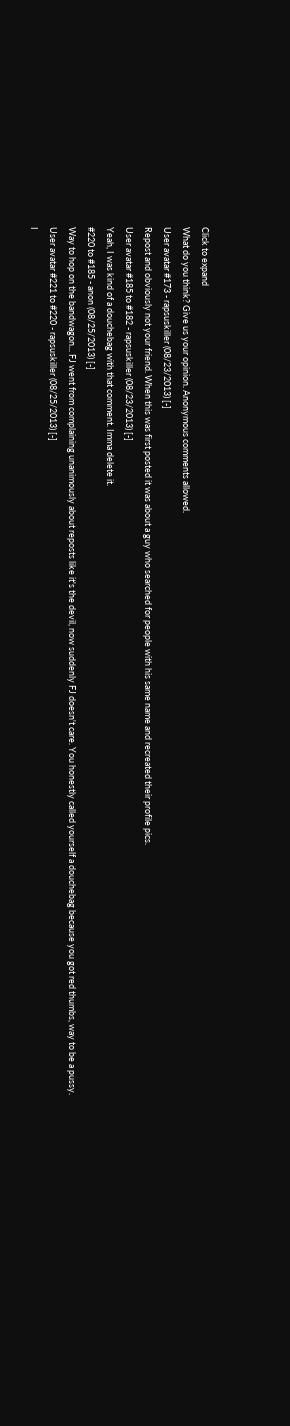Click to expand
What do you think? Give us your opinion. Anonymous comments allowed.
User avatar #173 - rapsuskiller (08/23/2013) [-]
Repost and obviously not your friend. When this was first posted it was about a guy who searched for people with his same name and recreated their profile pics.
User avatar #185 to #182 - rapsuskiller (08/23/2013) [-]
Yeah, I was kind of a douchebag with that comment. Imma delete it.
#220 to #185 - anon (08/25/2013) [-]
Way to hop on the bandwagon... FJ went from complaining unanimously about reposts like it's the devil, now suddenly FJ doesn't care. You honestly called yourself a douchebag because you got red thumbs, way to be a pussy.
User avatar #221 to #220 - rapsuskiller (08/25/2013) [-]
I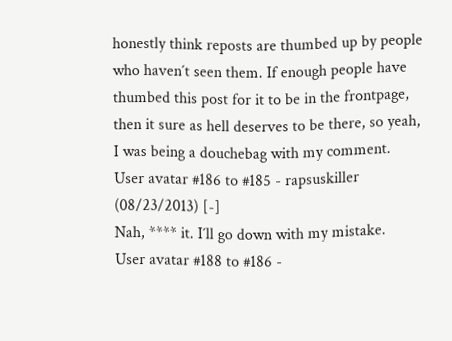honestly think reposts are thumbed up by people who haven´t seen them. If enough people have thumbed this post for it to be in the frontpage, then it sure as hell deserves to be there, so yeah, I was being a douchebag with my comment.
User avatar #186 to #185 - rapsuskiller (08/23/2013) [-]
Nah, **** it. I´ll go down with my mistake.
User avatar #188 to #186 -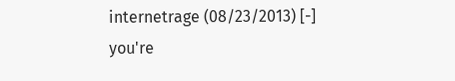internetrage (08/23/2013) [-]
you're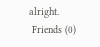alright.
 Friends (0)